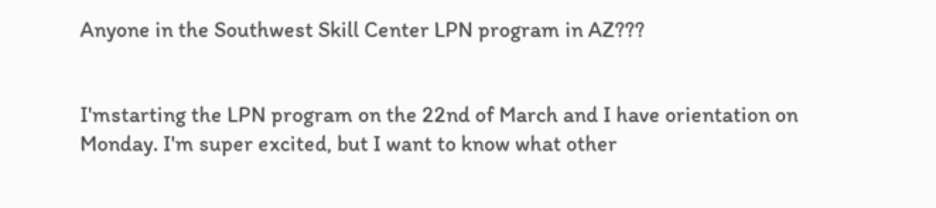Anyone in the Southwest Skill Center LPN program in AZ???


I'mstarting the LPN program on the 22nd of March and I have orientation on Monday. I'm super excited, but I want to know what other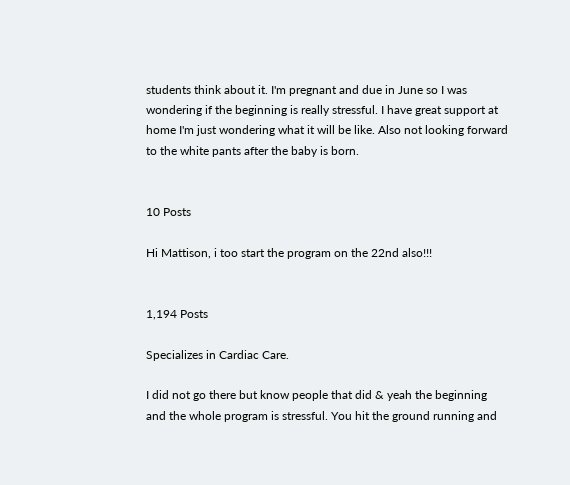students think about it. I'm pregnant and due in June so I was wondering if the beginning is really stressful. I have great support at home I'm just wondering what it will be like. Also not looking forward to the white pants after the baby is born.


10 Posts

Hi Mattison, i too start the program on the 22nd also!!!


1,194 Posts

Specializes in Cardiac Care.

I did not go there but know people that did & yeah the beginning and the whole program is stressful. You hit the ground running and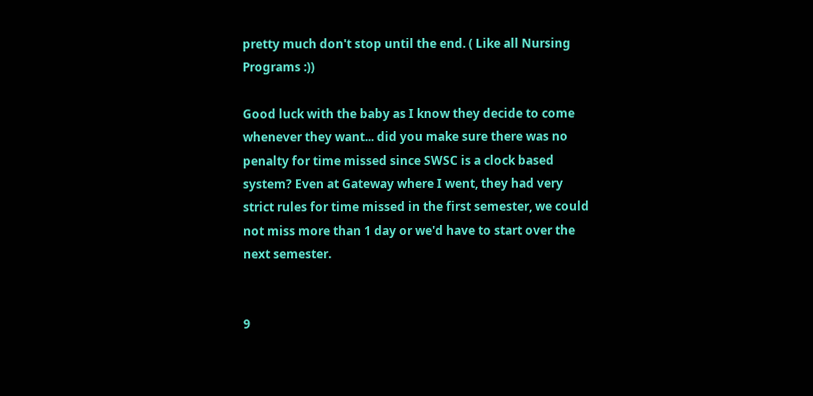pretty much don't stop until the end. ( Like all Nursing Programs :))

Good luck with the baby as I know they decide to come whenever they want... did you make sure there was no penalty for time missed since SWSC is a clock based system? Even at Gateway where I went, they had very strict rules for time missed in the first semester, we could not miss more than 1 day or we'd have to start over the next semester.


9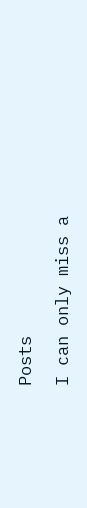Posts

I can only miss a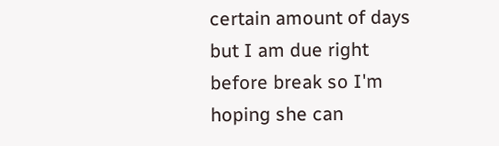certain amount of days but I am due right before break so I'm hoping she can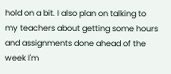hold on a bit. I also plan on talking to my teachers about getting some hours and assignments done ahead of the week I'm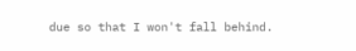due so that I won't fall behind.